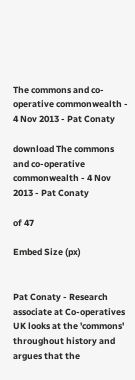The commons and co-operative commonwealth - 4 Nov 2013 - Pat Conaty

download The commons and co-operative commonwealth - 4 Nov 2013 - Pat Conaty

of 47

Embed Size (px)


Pat Conaty - Research associate at Co-operatives UK looks at the 'commons' throughout history and argues that the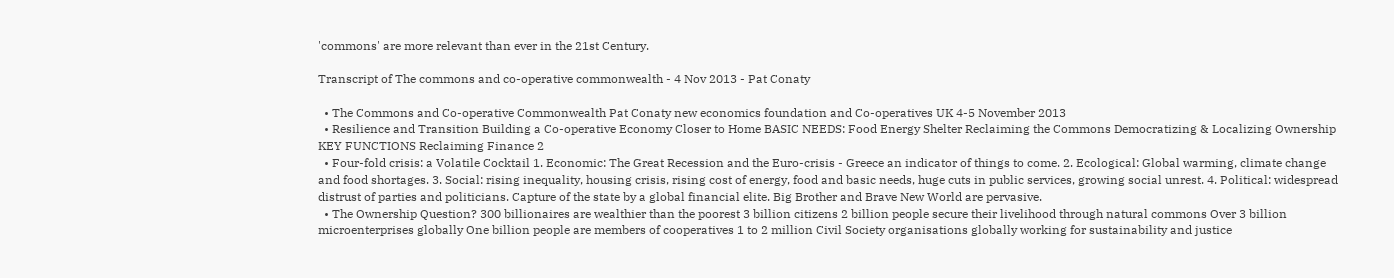'commons' are more relevant than ever in the 21st Century.

Transcript of The commons and co-operative commonwealth - 4 Nov 2013 - Pat Conaty

  • The Commons and Co-operative Commonwealth Pat Conaty new economics foundation and Co-operatives UK 4-5 November 2013
  • Resilience and Transition Building a Co-operative Economy Closer to Home BASIC NEEDS: Food Energy Shelter Reclaiming the Commons Democratizing & Localizing Ownership KEY FUNCTIONS Reclaiming Finance 2
  • Four-fold crisis: a Volatile Cocktail 1. Economic: The Great Recession and the Euro-crisis - Greece an indicator of things to come. 2. Ecological: Global warming, climate change and food shortages. 3. Social: rising inequality, housing crisis, rising cost of energy, food and basic needs, huge cuts in public services, growing social unrest. 4. Political: widespread distrust of parties and politicians. Capture of the state by a global financial elite. Big Brother and Brave New World are pervasive.
  • The Ownership Question? 300 billionaires are wealthier than the poorest 3 billion citizens 2 billion people secure their livelihood through natural commons Over 3 billion microenterprises globally One billion people are members of cooperatives 1 to 2 million Civil Society organisations globally working for sustainability and justice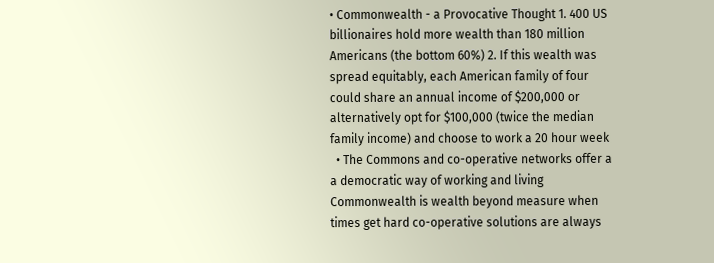• Commonwealth - a Provocative Thought 1. 400 US billionaires hold more wealth than 180 million Americans (the bottom 60%) 2. If this wealth was spread equitably, each American family of four could share an annual income of $200,000 or alternatively opt for $100,000 (twice the median family income) and choose to work a 20 hour week
  • The Commons and co-operative networks offer a a democratic way of working and living Commonwealth is wealth beyond measure when times get hard co-operative solutions are always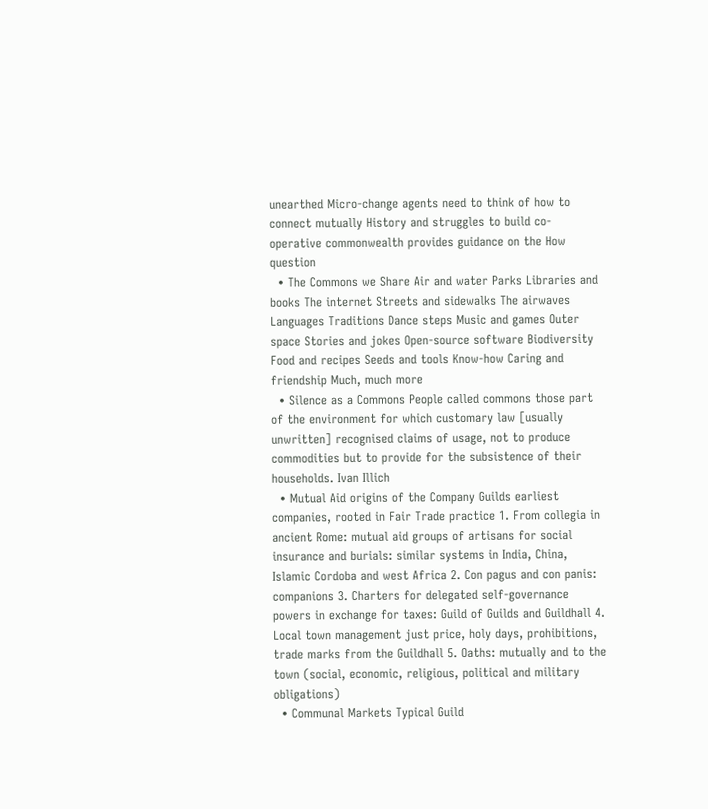unearthed Micro-change agents need to think of how to connect mutually History and struggles to build co-operative commonwealth provides guidance on the How question
  • The Commons we Share Air and water Parks Libraries and books The internet Streets and sidewalks The airwaves Languages Traditions Dance steps Music and games Outer space Stories and jokes Open-source software Biodiversity Food and recipes Seeds and tools Know-how Caring and friendship Much, much more
  • Silence as a Commons People called commons those part of the environment for which customary law [usually unwritten] recognised claims of usage, not to produce commodities but to provide for the subsistence of their households. Ivan Illich
  • Mutual Aid origins of the Company Guilds earliest companies, rooted in Fair Trade practice 1. From collegia in ancient Rome: mutual aid groups of artisans for social insurance and burials: similar systems in India, China, Islamic Cordoba and west Africa 2. Con pagus and con panis: companions 3. Charters for delegated self-governance powers in exchange for taxes: Guild of Guilds and Guildhall 4. Local town management just price, holy days, prohibitions, trade marks from the Guildhall 5. Oaths: mutually and to the town (social, economic, religious, political and military obligations)
  • Communal Markets Typical Guild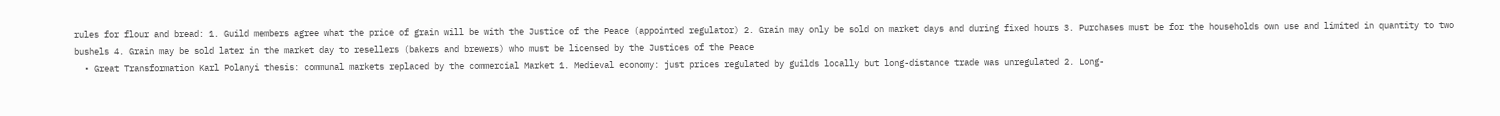rules for flour and bread: 1. Guild members agree what the price of grain will be with the Justice of the Peace (appointed regulator) 2. Grain may only be sold on market days and during fixed hours 3. Purchases must be for the households own use and limited in quantity to two bushels 4. Grain may be sold later in the market day to resellers (bakers and brewers) who must be licensed by the Justices of the Peace
  • Great Transformation Karl Polanyi thesis: communal markets replaced by the commercial Market 1. Medieval economy: just prices regulated by guilds locally but long-distance trade was unregulated 2. Long-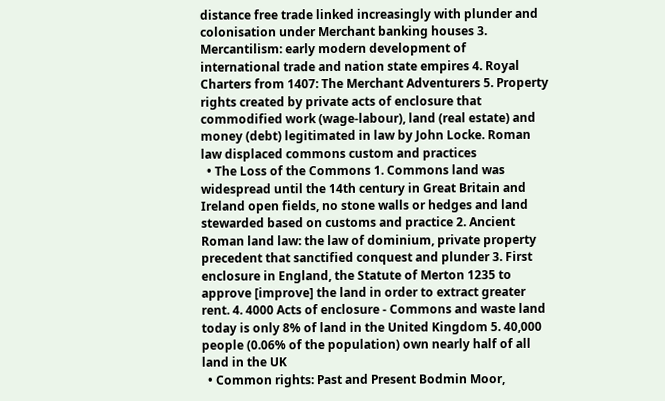distance free trade linked increasingly with plunder and colonisation under Merchant banking houses 3. Mercantilism: early modern development of international trade and nation state empires 4. Royal Charters from 1407: The Merchant Adventurers 5. Property rights created by private acts of enclosure that commodified work (wage-labour), land (real estate) and money (debt) legitimated in law by John Locke. Roman law displaced commons custom and practices
  • The Loss of the Commons 1. Commons land was widespread until the 14th century in Great Britain and Ireland open fields, no stone walls or hedges and land stewarded based on customs and practice 2. Ancient Roman land law: the law of dominium, private property precedent that sanctified conquest and plunder 3. First enclosure in England, the Statute of Merton 1235 to approve [improve] the land in order to extract greater rent. 4. 4000 Acts of enclosure - Commons and waste land today is only 8% of land in the United Kingdom 5. 40,000 people (0.06% of the population) own nearly half of all land in the UK
  • Common rights: Past and Present Bodmin Moor,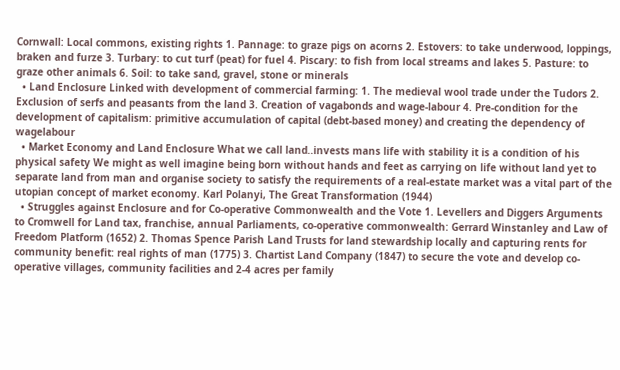Cornwall: Local commons, existing rights 1. Pannage: to graze pigs on acorns 2. Estovers: to take underwood, loppings, braken and furze 3. Turbary: to cut turf (peat) for fuel 4. Piscary: to fish from local streams and lakes 5. Pasture: to graze other animals 6. Soil: to take sand, gravel, stone or minerals
  • Land Enclosure Linked with development of commercial farming: 1. The medieval wool trade under the Tudors 2. Exclusion of serfs and peasants from the land 3. Creation of vagabonds and wage-labour 4. Pre-condition for the development of capitalism: primitive accumulation of capital (debt-based money) and creating the dependency of wagelabour
  • Market Economy and Land Enclosure What we call land..invests mans life with stability it is a condition of his physical safety We might as well imagine being born without hands and feet as carrying on life without land yet to separate land from man and organise society to satisfy the requirements of a real-estate market was a vital part of the utopian concept of market economy. Karl Polanyi, The Great Transformation (1944)
  • Struggles against Enclosure and for Co-operative Commonwealth and the Vote 1. Levellers and Diggers Arguments to Cromwell for Land tax, franchise, annual Parliaments, co-operative commonwealth: Gerrard Winstanley and Law of Freedom Platform (1652) 2. Thomas Spence Parish Land Trusts for land stewardship locally and capturing rents for community benefit: real rights of man (1775) 3. Chartist Land Company (1847) to secure the vote and develop co-operative villages, community facilities and 2-4 acres per family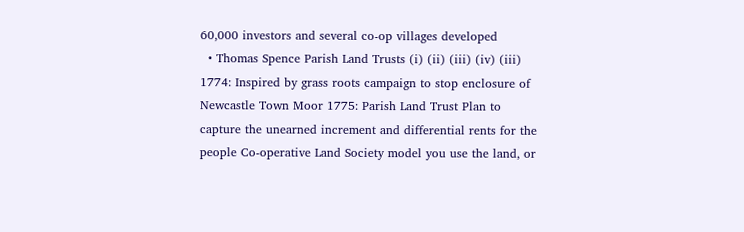60,000 investors and several co-op villages developed
  • Thomas Spence Parish Land Trusts (i) (ii) (iii) (iv) (iii) 1774: Inspired by grass roots campaign to stop enclosure of Newcastle Town Moor 1775: Parish Land Trust Plan to capture the unearned increment and differential rents for the people Co-operative Land Society model you use the land, or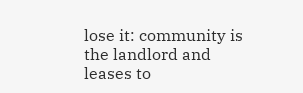lose it: community is the landlord and leases to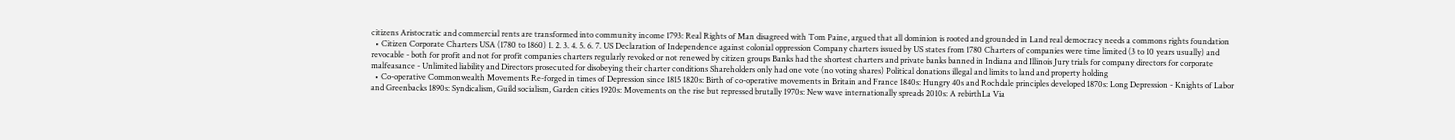citizens Aristocratic and commercial rents are transformed into community income 1793: Real Rights of Man disagreed with Tom Paine, argued that all dominion is rooted and grounded in Land real democracy needs a commons rights foundation
  • Citizen Corporate Charters USA (1780 to 1860) 1. 2. 3. 4. 5. 6. 7. US Declaration of Independence against colonial oppression Company charters issued by US states from 1780 Charters of companies were time limited (3 to 10 years usually) and revocable - both for profit and not for profit companies charters regularly revoked or not renewed by citizen groups Banks had the shortest charters and private banks banned in Indiana and Illinois Jury trials for company directors for corporate malfeasance - Unlimited liability and Directors prosecuted for disobeying their charter conditions Shareholders only had one vote (no voting shares) Political donations illegal and limits to land and property holding
  • Co-operative Commonwealth Movements Re-forged in times of Depression since 1815 1820s: Birth of co-operative movements in Britain and France 1840s: Hungry 40s and Rochdale principles developed 1870s: Long Depression - Knights of Labor and Greenbacks 1890s: Syndicalism, Guild socialism, Garden cities 1920s: Movements on the rise but repressed brutally 1970s: New wave internationally spreads 2010s: A rebirthLa Via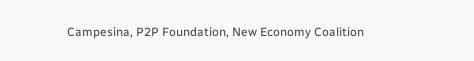Campesina, P2P Foundation, New Economy Coalition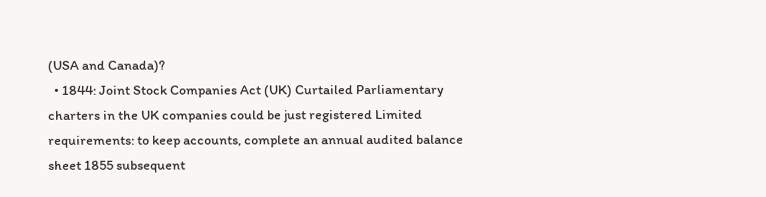(USA and Canada)?
  • 1844: Joint Stock Companies Act (UK) Curtailed Parliamentary charters in the UK companies could be just registered Limited requirements: to keep accounts, complete an annual audited balance sheet 1855 subsequent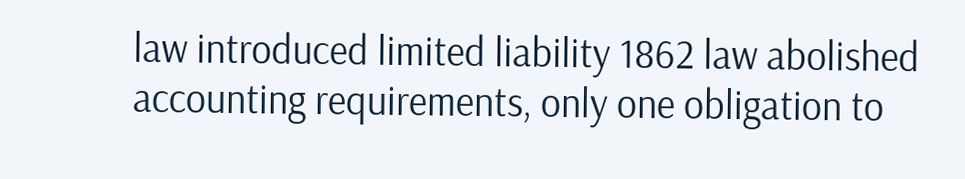law introduced limited liability 1862 law abolished accounting requirements, only one obligation to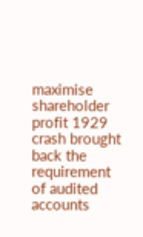maximise shareholder profit 1929 crash brought back the requirement of audited accounts